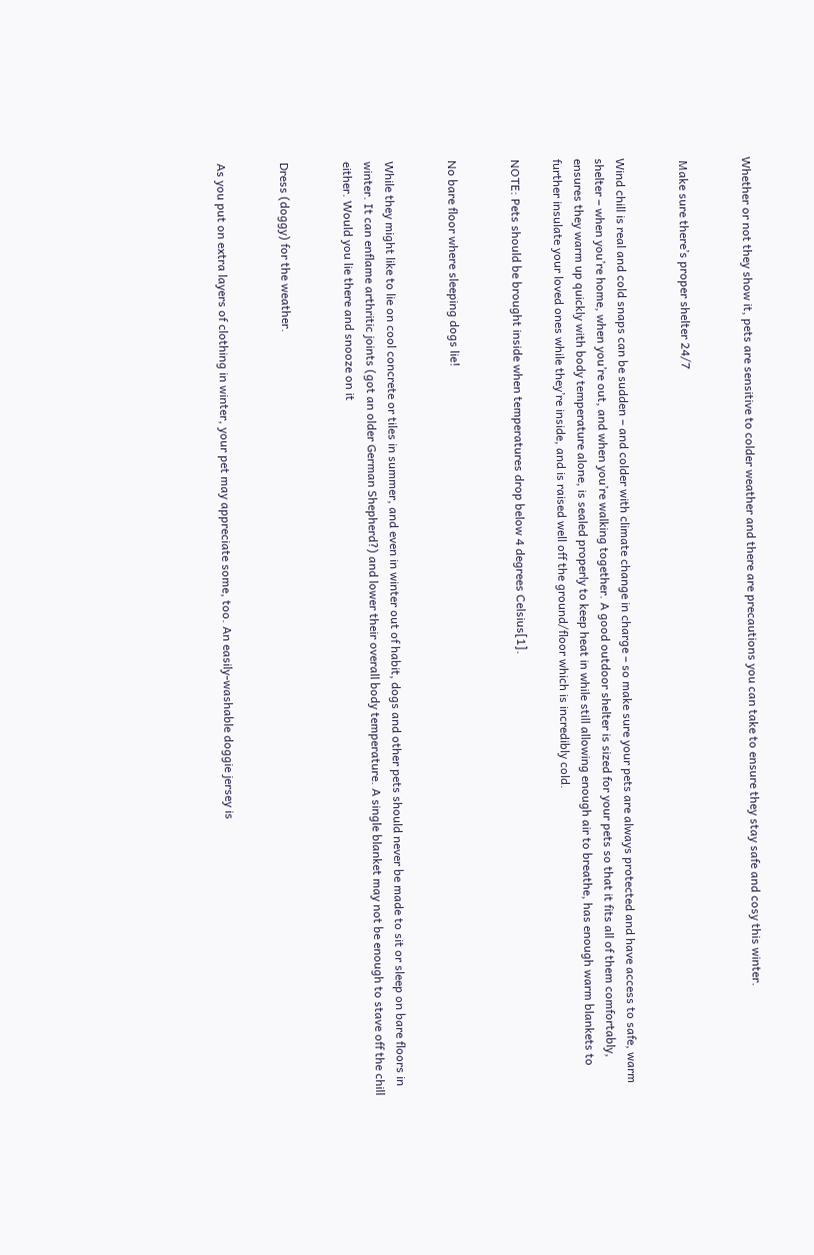Whether or not they show it, pets are sensitive to colder weather and there are precautions you can take to ensure they stay safe and cosy this winter.


 Make sure there’s proper shelter 24/7


Wind chill is real and cold snaps can be sudden – and colder with climate change in charge – so make sure your pets are always protected and have access to safe, warm shelter – when you’re home, when you’re out, and when you’re walking together. A good outdoor shelter is sized for your pets so that it fits all of them comfortably, ensures they warm up quickly with body temperature alone, is sealed properly to keep heat in while still allowing enough air to breathe, has enough warm blankets to further insulate your loved ones while they’re inside, and is raised well off the ground/floor which is incredibly cold.

NOTE: Pets should be brought inside when temperatures drop below 4 degrees Celsius[1].


No bare floor where sleeping dogs lie!


While they might like to lie on cool concrete or tiles in summer, and even in winter out of habit, dogs and other pets should never be made to sit or sleep on bare floors in winter. It can enflame arthritic joints (got an older German Shepherd?) and lower their overall body temperature. A single blanket may not be enough to stave off the chill either. Would you lie there and snooze on it


Dress (doggy) for the weather.


As you put on extra layers of clothing in winter, your pet may appreciate some, too. An easily-washable doggie jersey is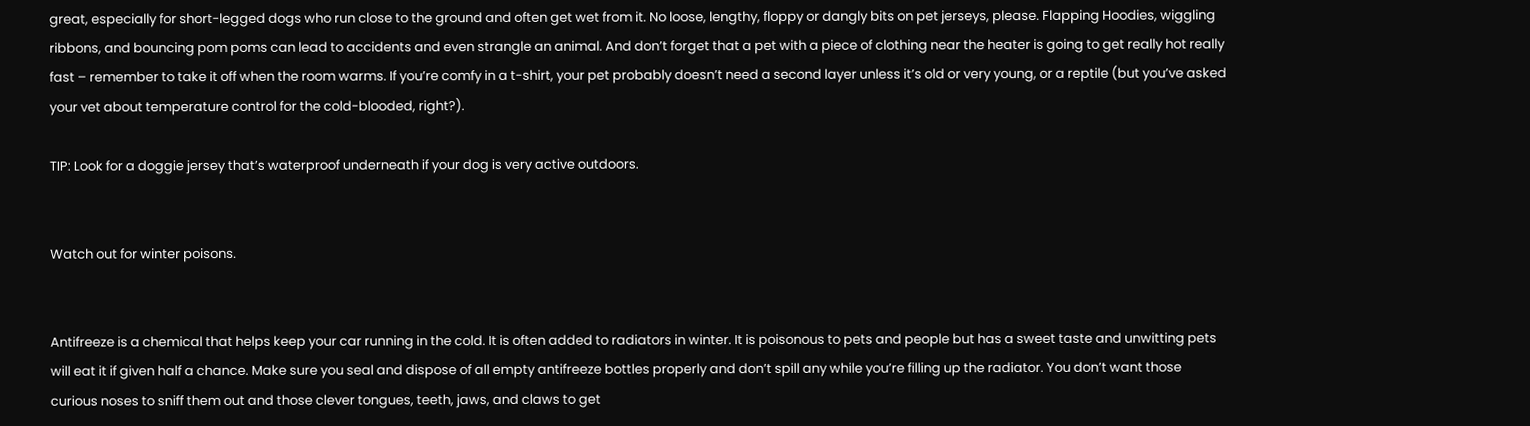great, especially for short-legged dogs who run close to the ground and often get wet from it. No loose, lengthy, floppy or dangly bits on pet jerseys, please. Flapping Hoodies, wiggling ribbons, and bouncing pom poms can lead to accidents and even strangle an animal. And don’t forget that a pet with a piece of clothing near the heater is going to get really hot really fast – remember to take it off when the room warms. If you’re comfy in a t-shirt, your pet probably doesn’t need a second layer unless it’s old or very young, or a reptile (but you’ve asked your vet about temperature control for the cold-blooded, right?).

TIP: Look for a doggie jersey that’s waterproof underneath if your dog is very active outdoors.


Watch out for winter poisons.


Antifreeze is a chemical that helps keep your car running in the cold. It is often added to radiators in winter. It is poisonous to pets and people but has a sweet taste and unwitting pets will eat it if given half a chance. Make sure you seal and dispose of all empty antifreeze bottles properly and don’t spill any while you’re filling up the radiator. You don’t want those curious noses to sniff them out and those clever tongues, teeth, jaws, and claws to get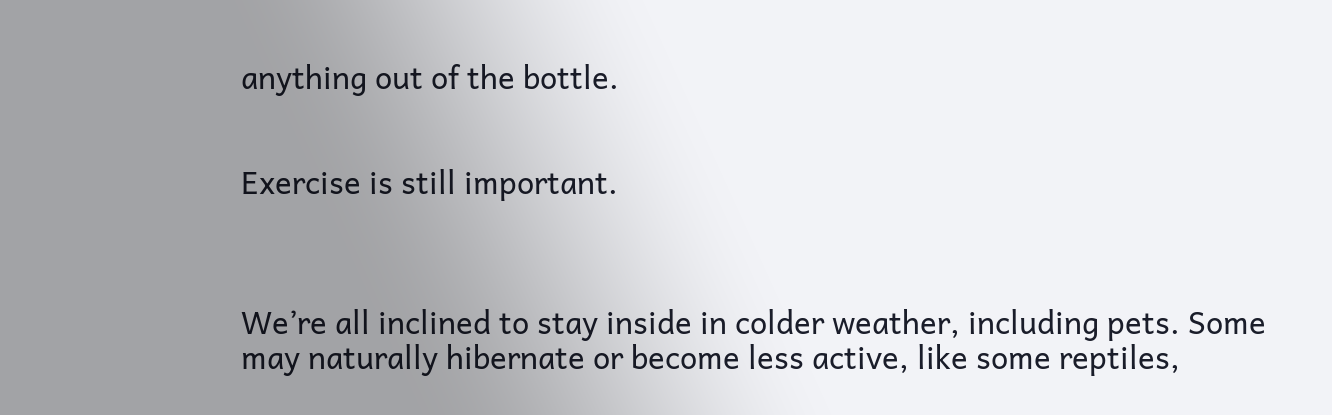anything out of the bottle.


Exercise is still important.



We’re all inclined to stay inside in colder weather, including pets. Some may naturally hibernate or become less active, like some reptiles,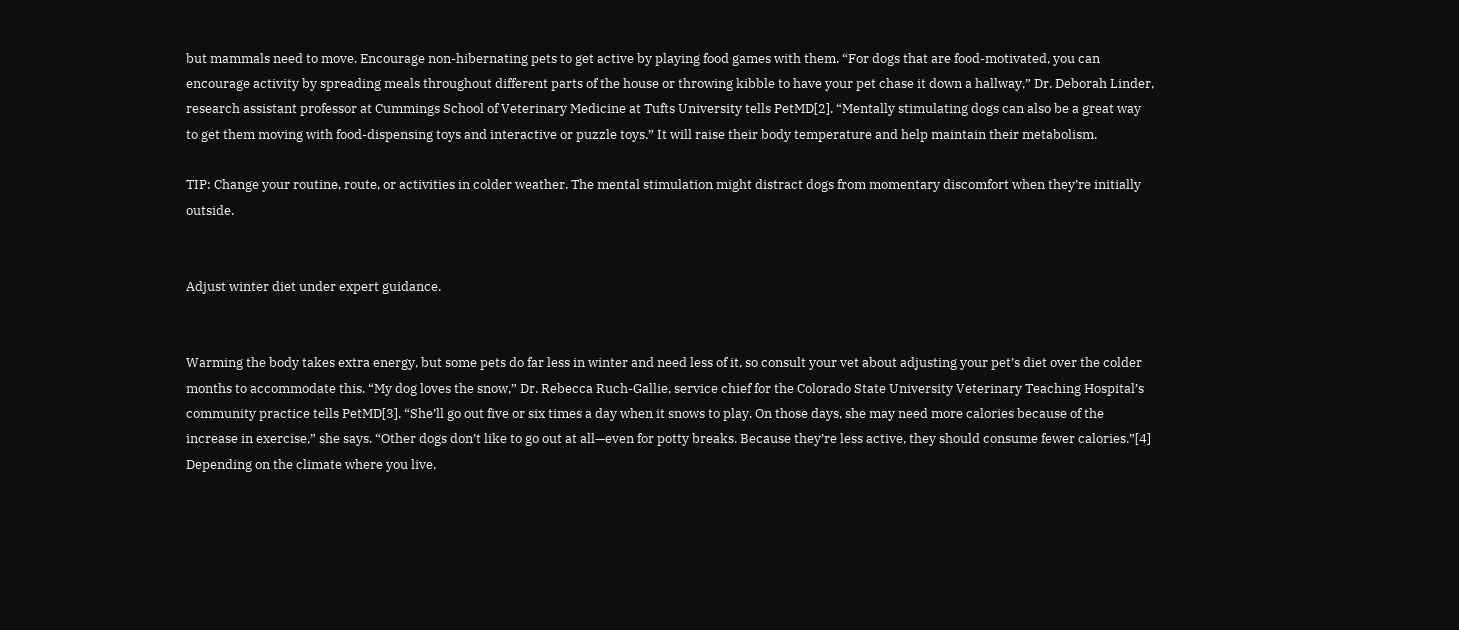but mammals need to move. Encourage non-hibernating pets to get active by playing food games with them. “For dogs that are food-motivated, you can encourage activity by spreading meals throughout different parts of the house or throwing kibble to have your pet chase it down a hallway,” Dr. Deborah Linder, research assistant professor at Cummings School of Veterinary Medicine at Tufts University tells PetMD[2]. “Mentally stimulating dogs can also be a great way to get them moving with food-dispensing toys and interactive or puzzle toys.” It will raise their body temperature and help maintain their metabolism.

TIP: Change your routine, route, or activities in colder weather. The mental stimulation might distract dogs from momentary discomfort when they’re initially outside.


Adjust winter diet under expert guidance.


Warming the body takes extra energy, but some pets do far less in winter and need less of it, so consult your vet about adjusting your pet’s diet over the colder months to accommodate this. “My dog loves the snow,” Dr. Rebecca Ruch-Gallie, service chief for the Colorado State University Veterinary Teaching Hospital’s community practice tells PetMD[3]. “She’ll go out five or six times a day when it snows to play. On those days, she may need more calories because of the increase in exercise,” she says. “Other dogs don’t like to go out at all—even for potty breaks. Because they’re less active, they should consume fewer calories.”[4] Depending on the climate where you live,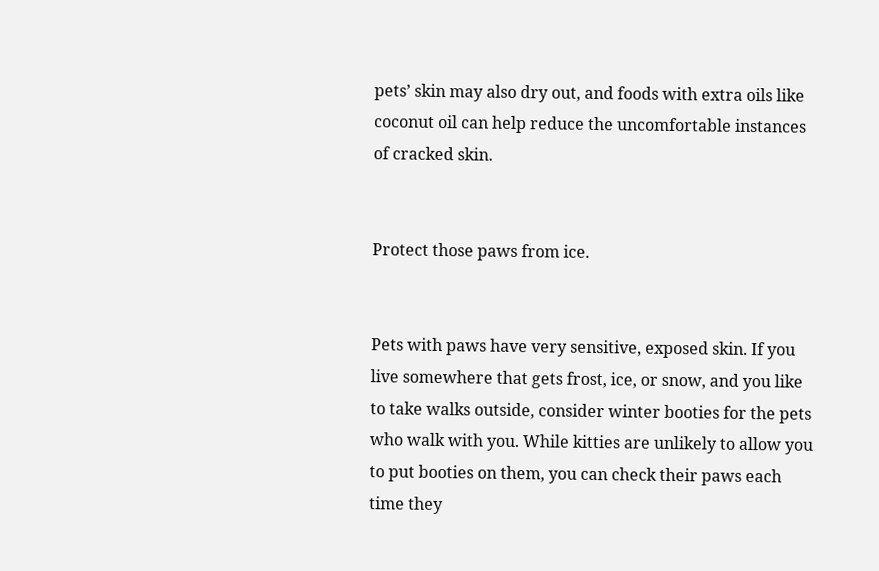pets’ skin may also dry out, and foods with extra oils like coconut oil can help reduce the uncomfortable instances of cracked skin.


Protect those paws from ice.


Pets with paws have very sensitive, exposed skin. If you live somewhere that gets frost, ice, or snow, and you like to take walks outside, consider winter booties for the pets who walk with you. While kitties are unlikely to allow you to put booties on them, you can check their paws each time they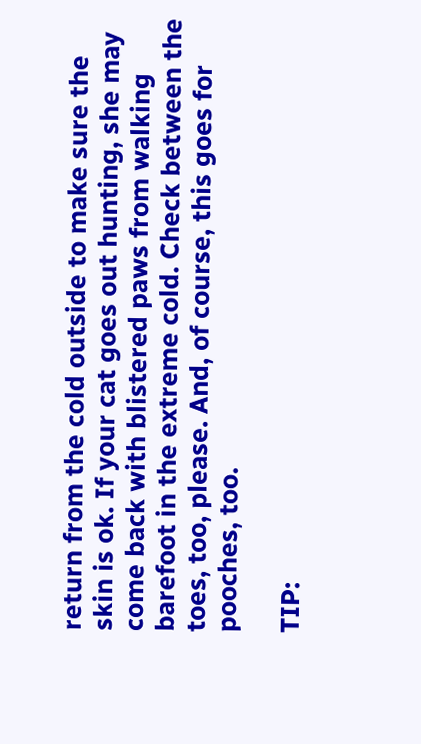return from the cold outside to make sure the skin is ok. If your cat goes out hunting, she may come back with blistered paws from walking barefoot in the extreme cold. Check between the toes, too, please. And, of course, this goes for pooches, too.

TIP: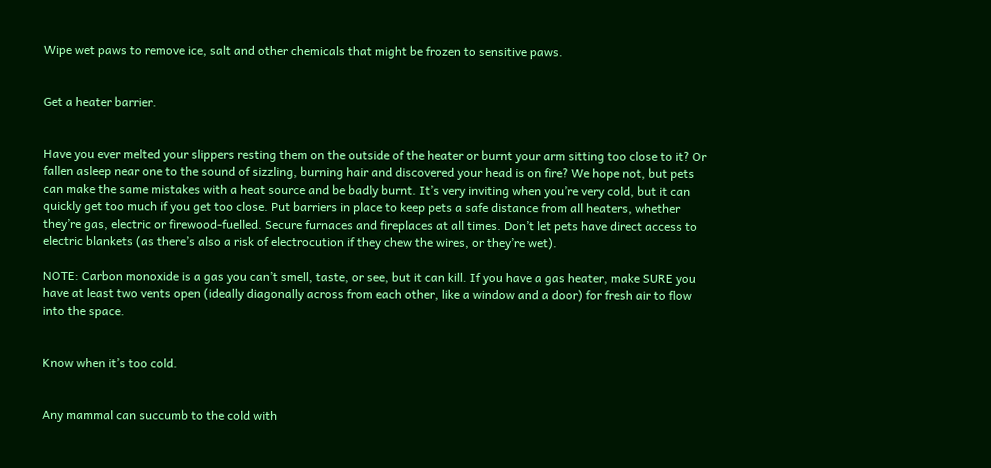Wipe wet paws to remove ice, salt and other chemicals that might be frozen to sensitive paws.


Get a heater barrier.


Have you ever melted your slippers resting them on the outside of the heater or burnt your arm sitting too close to it? Or fallen asleep near one to the sound of sizzling, burning hair and discovered your head is on fire? We hope not, but pets can make the same mistakes with a heat source and be badly burnt. It’s very inviting when you’re very cold, but it can quickly get too much if you get too close. Put barriers in place to keep pets a safe distance from all heaters, whether they’re gas, electric or firewood-fuelled. Secure furnaces and fireplaces at all times. Don’t let pets have direct access to electric blankets (as there’s also a risk of electrocution if they chew the wires, or they’re wet).

NOTE: Carbon monoxide is a gas you can’t smell, taste, or see, but it can kill. If you have a gas heater, make SURE you have at least two vents open (ideally diagonally across from each other, like a window and a door) for fresh air to flow into the space.


Know when it’s too cold.


Any mammal can succumb to the cold with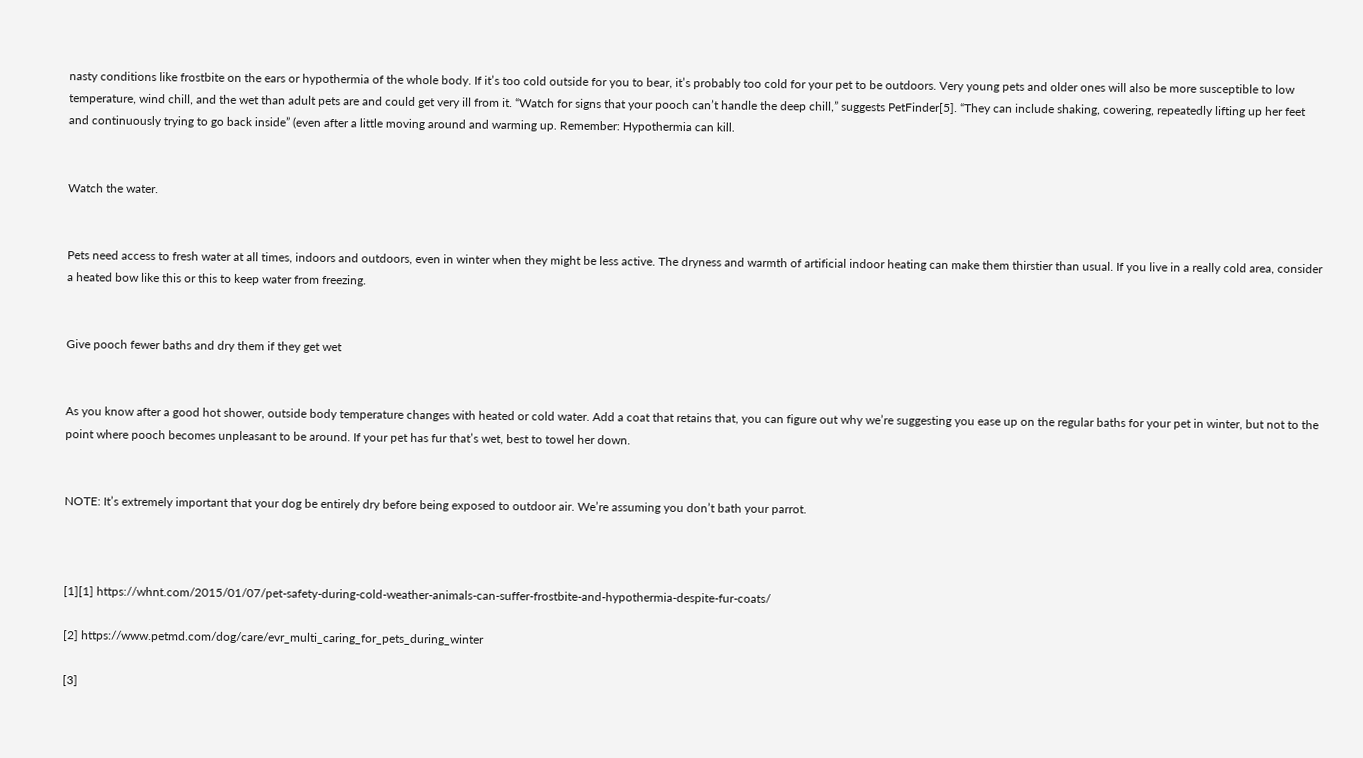nasty conditions like frostbite on the ears or hypothermia of the whole body. If it’s too cold outside for you to bear, it’s probably too cold for your pet to be outdoors. Very young pets and older ones will also be more susceptible to low temperature, wind chill, and the wet than adult pets are and could get very ill from it. “Watch for signs that your pooch can’t handle the deep chill,” suggests PetFinder[5]. “They can include shaking, cowering, repeatedly lifting up her feet and continuously trying to go back inside” (even after a little moving around and warming up. Remember: Hypothermia can kill.


Watch the water.


Pets need access to fresh water at all times, indoors and outdoors, even in winter when they might be less active. The dryness and warmth of artificial indoor heating can make them thirstier than usual. If you live in a really cold area, consider a heated bow like this or this to keep water from freezing.


Give pooch fewer baths and dry them if they get wet


As you know after a good hot shower, outside body temperature changes with heated or cold water. Add a coat that retains that, you can figure out why we’re suggesting you ease up on the regular baths for your pet in winter, but not to the point where pooch becomes unpleasant to be around. If your pet has fur that’s wet, best to towel her down.


NOTE: It’s extremely important that your dog be entirely dry before being exposed to outdoor air. We’re assuming you don’t bath your parrot.



[1][1] https://whnt.com/2015/01/07/pet-safety-during-cold-weather-animals-can-suffer-frostbite-and-hypothermia-despite-fur-coats/

[2] https://www.petmd.com/dog/care/evr_multi_caring_for_pets_during_winter

[3]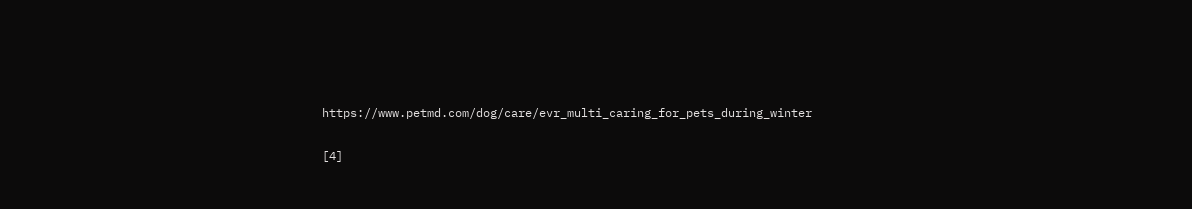https://www.petmd.com/dog/care/evr_multi_caring_for_pets_during_winter

[4]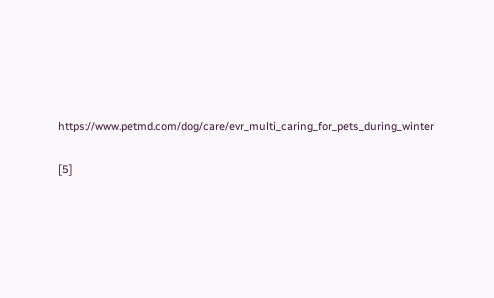https://www.petmd.com/dog/care/evr_multi_caring_for_pets_during_winter

[5]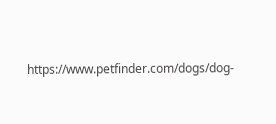https://www.petfinder.com/dogs/dog-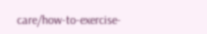care/how-to-exercise-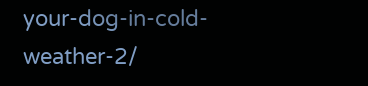your-dog-in-cold-weather-2/